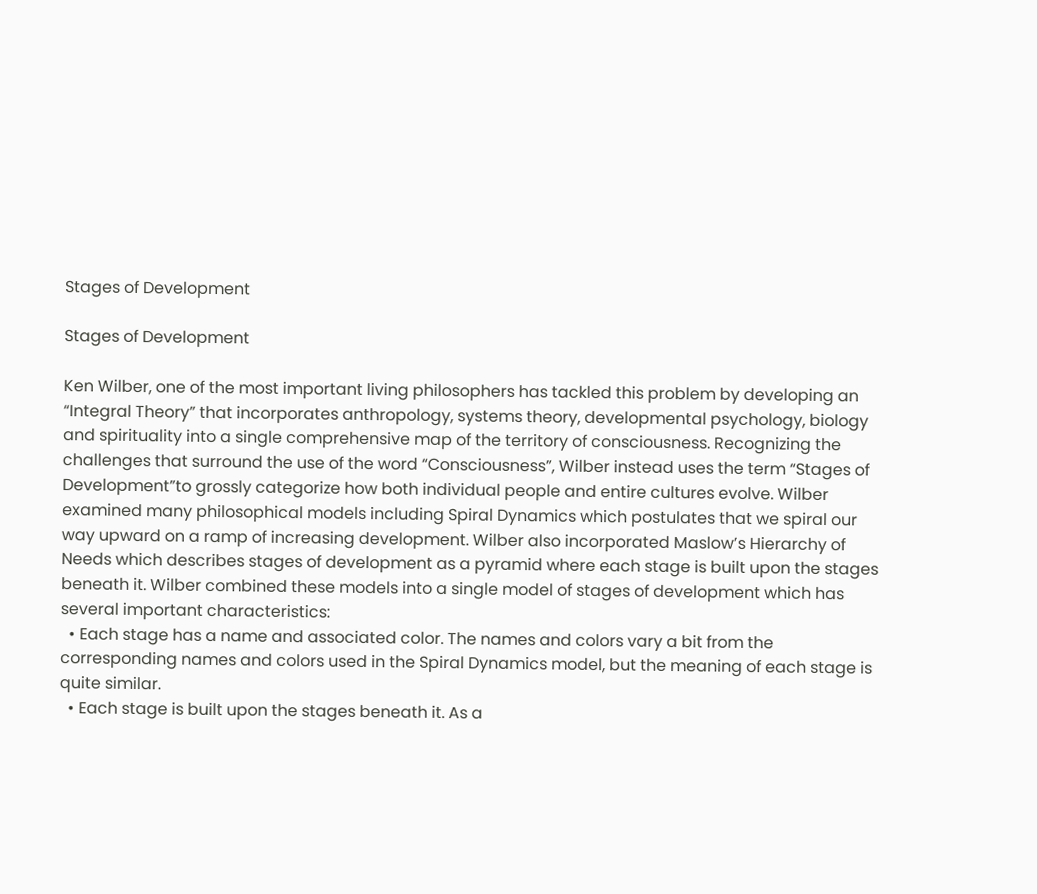Stages of Development

Stages of Development

Ken Wilber, one of the most important living philosophers has tackled this problem by developing an “Integral Theory” that incorporates anthropology, systems theory, developmental psychology, biology and spirituality into a single comprehensive map of the territory of consciousness. Recognizing the challenges that surround the use of the word “Consciousness”, Wilber instead uses the term “Stages of Development”to grossly categorize how both individual people and entire cultures evolve. Wilber examined many philosophical models including Spiral Dynamics which postulates that we spiral our way upward on a ramp of increasing development. Wilber also incorporated Maslow’s Hierarchy of Needs which describes stages of development as a pyramid where each stage is built upon the stages beneath it. Wilber combined these models into a single model of stages of development which has several important characteristics:
  • Each stage has a name and associated color. The names and colors vary a bit from the corresponding names and colors used in the Spiral Dynamics model, but the meaning of each stage is quite similar.
  • Each stage is built upon the stages beneath it. As a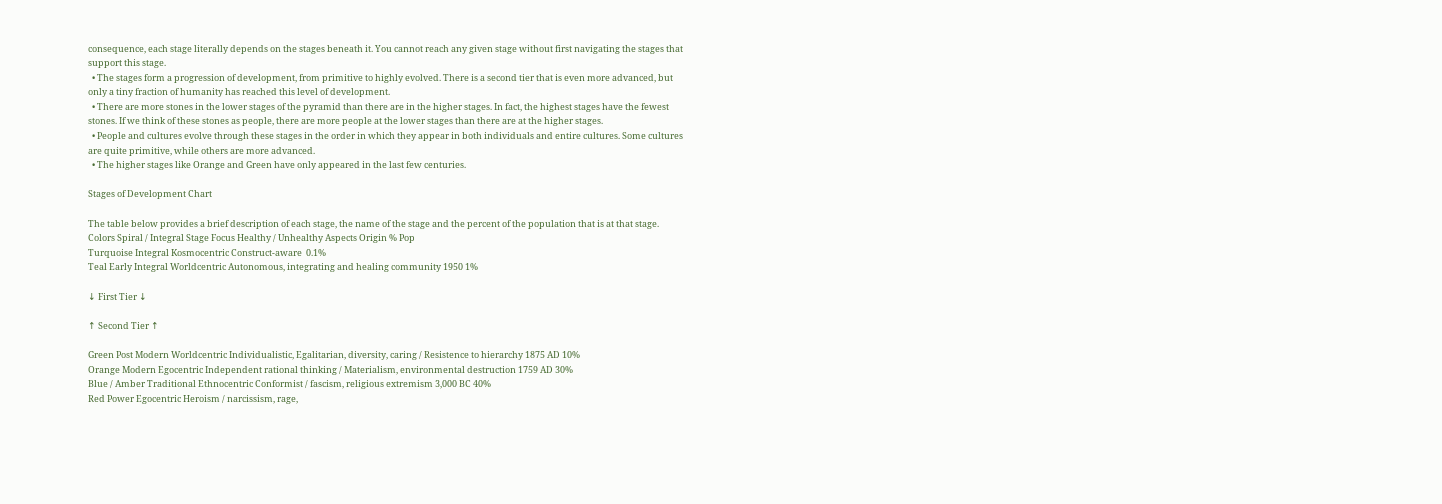consequence, each stage literally depends on the stages beneath it. You cannot reach any given stage without first navigating the stages that support this stage.
  • The stages form a progression of development, from primitive to highly evolved. There is a second tier that is even more advanced, but only a tiny fraction of humanity has reached this level of development.
  • There are more stones in the lower stages of the pyramid than there are in the higher stages. In fact, the highest stages have the fewest stones. If we think of these stones as people, there are more people at the lower stages than there are at the higher stages.
  • People and cultures evolve through these stages in the order in which they appear in both individuals and entire cultures. Some cultures are quite primitive, while others are more advanced.
  • The higher stages like Orange and Green have only appeared in the last few centuries.

Stages of Development Chart

The table below provides a brief description of each stage, the name of the stage and the percent of the population that is at that stage.
Colors Spiral / Integral Stage Focus Healthy / Unhealthy Aspects Origin % Pop
Turquoise Integral Kosmocentric Construct-aware  0.1%
Teal Early Integral Worldcentric Autonomous, integrating and healing community 1950 1%

↓ First Tier ↓

↑ Second Tier ↑

Green Post Modern Worldcentric Individualistic, Egalitarian, diversity, caring / Resistence to hierarchy 1875 AD 10%
Orange Modern Egocentric Independent rational thinking / Materialism, environmental destruction 1759 AD 30%
Blue / Amber Traditional Ethnocentric Conformist / fascism, religious extremism 3,000 BC 40%
Red Power Egocentric Heroism / narcissism, rage,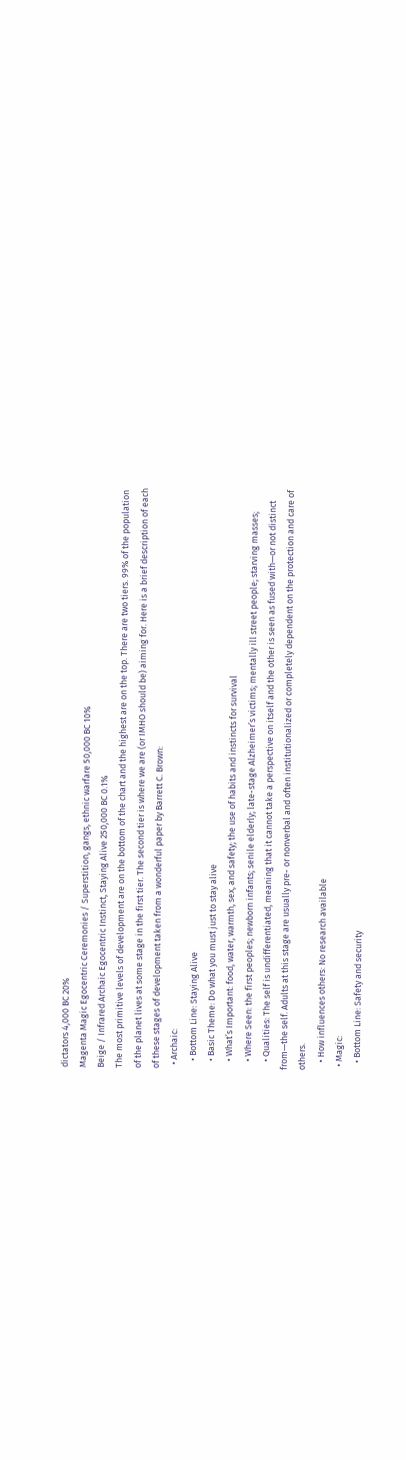dictators 4,000 BC 20%
Magenta Magic Egocentric Ceremonies / Superstition, gangs, ethnic warfare 50,000 BC 10%
Beige / Infrared Archaic Egocentric Instinct, Staying Alive 250,000 BC 0.1%
The most primitive levels of development are on the bottom of the chart and the highest are on the top. There are two tiers. 99% of the population of the planet lives at some stage in the first tier. The second tier is where we are (or IMHO should be) aiming for. Here is a brief description of each of these stages of development taken from a wonderful paper by Barrett C. Brown:
  • Archaic:
    • Bottom Line: Staying Alive
    • Basic Theme: Do what you must just to stay alive
    • What’s Important: food, water, warmth, sex, and safety; the use of habits and instincts for survival
    • Where Seen: the first peoples; newborn infants; senile elderly; late-stage Alzheimer’s victims; mentally ill street people; starving masses;
    • Qualities: The self is undifferentiated, meaning that it cannot take a perspective on itself and the other is seen as fused with—or not distinct from—the self. Adults at this stage are usually pre- or nonverbal and often institutionalized or completely dependent on the protection and care of others.
    • How influences others: No research available
  • Magic:
    • Bottom Line: Safety and security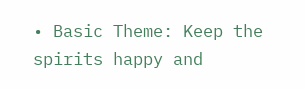• Basic Theme: Keep the spirits happy and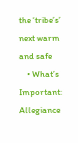the ‘tribe’s’ next warm and safe
    • What’s Important: Allegiance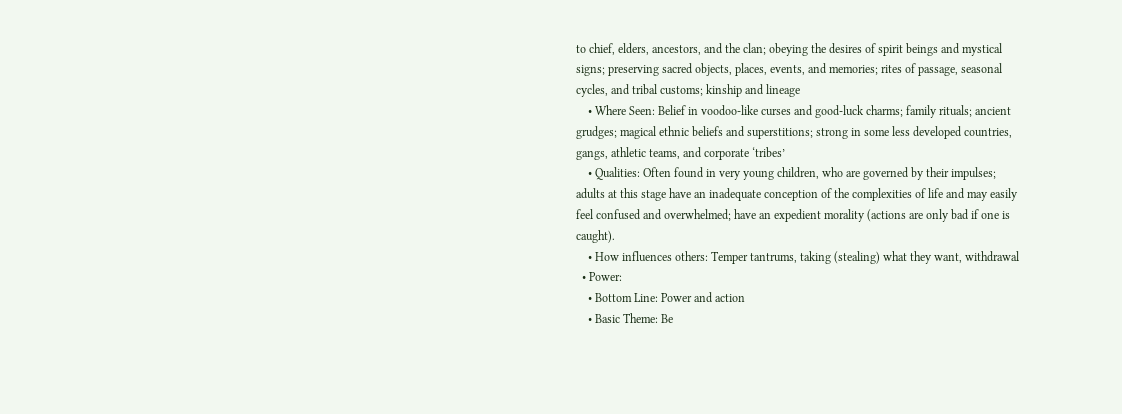to chief, elders, ancestors, and the clan; obeying the desires of spirit beings and mystical signs; preserving sacred objects, places, events, and memories; rites of passage, seasonal cycles, and tribal customs; kinship and lineage
    • Where Seen: Belief in voodoo-like curses and good-luck charms; family rituals; ancient grudges; magical ethnic beliefs and superstitions; strong in some less developed countries, gangs, athletic teams, and corporate ‘tribes’
    • Qualities: Often found in very young children, who are governed by their impulses; adults at this stage have an inadequate conception of the complexities of life and may easily feel confused and overwhelmed; have an expedient morality (actions are only bad if one is caught).
    • How influences others: Temper tantrums, taking (stealing) what they want, withdrawal
  • Power:
    • Bottom Line: Power and action
    • Basic Theme: Be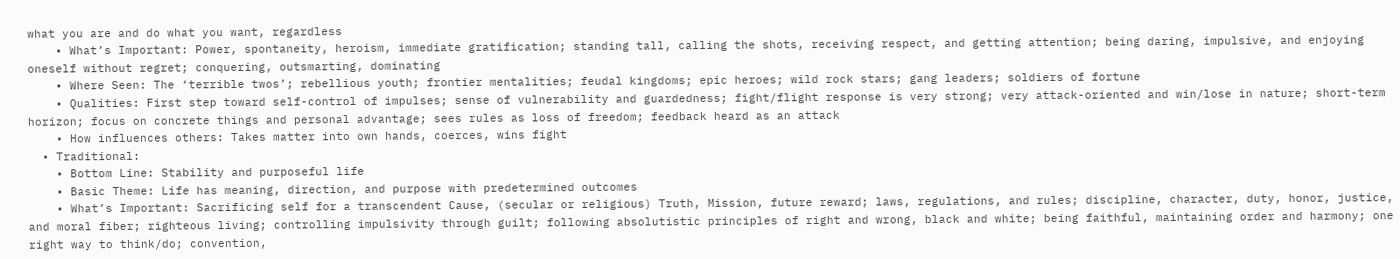what you are and do what you want, regardless
    • What’s Important: Power, spontaneity, heroism, immediate gratification; standing tall, calling the shots, receiving respect, and getting attention; being daring, impulsive, and enjoying oneself without regret; conquering, outsmarting, dominating
    • Where Seen: The ‘terrible twos’; rebellious youth; frontier mentalities; feudal kingdoms; epic heroes; wild rock stars; gang leaders; soldiers of fortune
    • Qualities: First step toward self-control of impulses; sense of vulnerability and guardedness; fight/flight response is very strong; very attack-oriented and win/lose in nature; short-term horizon; focus on concrete things and personal advantage; sees rules as loss of freedom; feedback heard as an attack
    • How influences others: Takes matter into own hands, coerces, wins fight
  • Traditional:
    • Bottom Line: Stability and purposeful life
    • Basic Theme: Life has meaning, direction, and purpose with predetermined outcomes
    • What’s Important: Sacrificing self for a transcendent Cause, (secular or religious) Truth, Mission, future reward; laws, regulations, and rules; discipline, character, duty, honor, justice, and moral fiber; righteous living; controlling impulsivity through guilt; following absolutistic principles of right and wrong, black and white; being faithful, maintaining order and harmony; one right way to think/do; convention,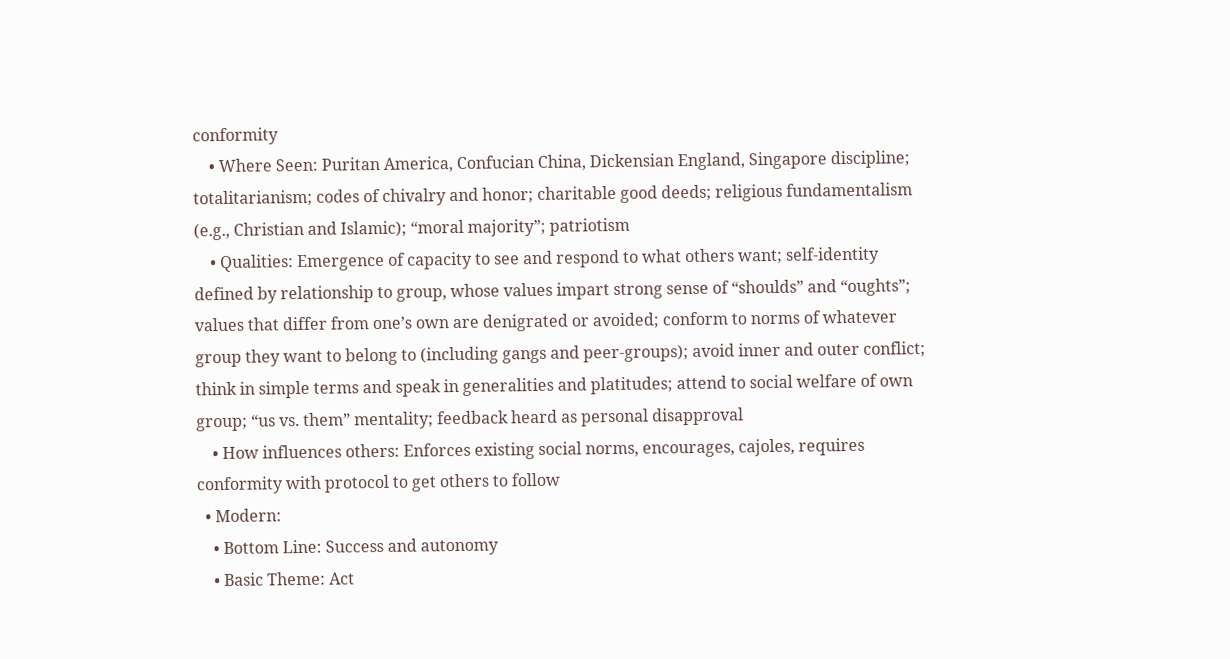conformity
    • Where Seen: Puritan America, Confucian China, Dickensian England, Singapore discipline; totalitarianism; codes of chivalry and honor; charitable good deeds; religious fundamentalism (e.g., Christian and Islamic); “moral majority”; patriotism
    • Qualities: Emergence of capacity to see and respond to what others want; self-identity defined by relationship to group, whose values impart strong sense of “shoulds” and “oughts”; values that differ from one’s own are denigrated or avoided; conform to norms of whatever group they want to belong to (including gangs and peer-groups); avoid inner and outer conflict; think in simple terms and speak in generalities and platitudes; attend to social welfare of own group; “us vs. them” mentality; feedback heard as personal disapproval
    • How influences others: Enforces existing social norms, encourages, cajoles, requires conformity with protocol to get others to follow
  • Modern:
    • Bottom Line: Success and autonomy
    • Basic Theme: Act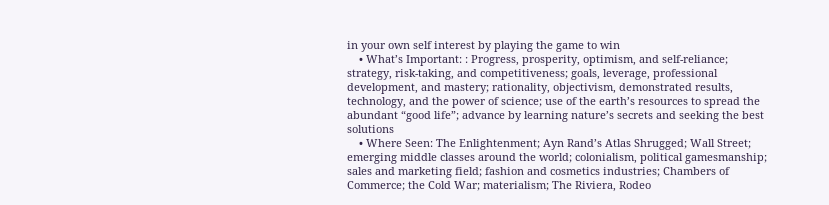in your own self interest by playing the game to win
    • What’s Important: : Progress, prosperity, optimism, and self-reliance; strategy, risk-taking, and competitiveness; goals, leverage, professional development, and mastery; rationality, objectivism, demonstrated results, technology, and the power of science; use of the earth’s resources to spread the abundant “good life”; advance by learning nature’s secrets and seeking the best solutions
    • Where Seen: The Enlightenment; Ayn Rand’s Atlas Shrugged; Wall Street; emerging middle classes around the world; colonialism, political gamesmanship; sales and marketing field; fashion and cosmetics industries; Chambers of Commerce; the Cold War; materialism; The Riviera, Rodeo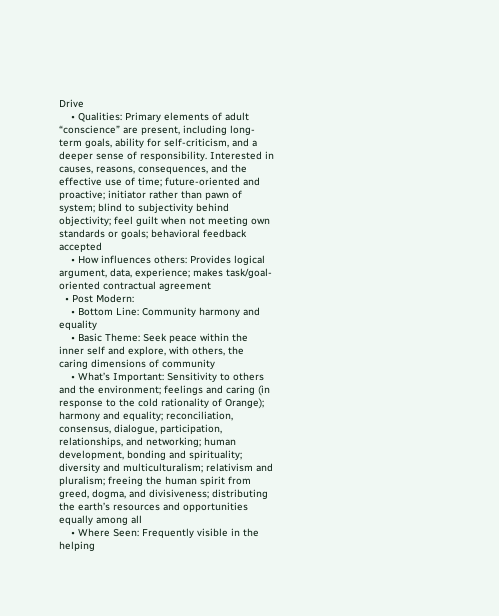Drive
    • Qualities: Primary elements of adult “conscience” are present, including long-term goals, ability for self-criticism, and a deeper sense of responsibility. Interested in causes, reasons, consequences, and the effective use of time; future-oriented and proactive; initiator rather than pawn of system; blind to subjectivity behind objectivity; feel guilt when not meeting own standards or goals; behavioral feedback accepted
    • How influences others: Provides logical argument, data, experience; makes task/goal-oriented contractual agreement
  • Post Modern:
    • Bottom Line: Community harmony and equality
    • Basic Theme: Seek peace within the inner self and explore, with others, the caring dimensions of community
    • What’s Important: Sensitivity to others and the environment; feelings and caring (in response to the cold rationality of Orange); harmony and equality; reconciliation, consensus, dialogue, participation, relationships, and networking; human development, bonding and spirituality; diversity and multiculturalism; relativism and pluralism; freeing the human spirit from greed, dogma, and divisiveness; distributing the earth’s resources and opportunities equally among all
    • Where Seen: Frequently visible in the helping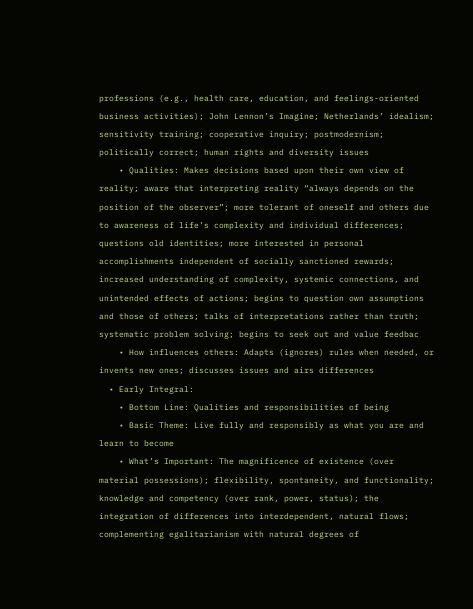professions (e.g., health care, education, and feelings-oriented business activities); John Lennon’s Imagine; Netherlands’ idealism; sensitivity training; cooperative inquiry; postmodernism; politically correct; human rights and diversity issues
    • Qualities: Makes decisions based upon their own view of reality; aware that interpreting reality “always depends on the position of the observer”; more tolerant of oneself and others due to awareness of life’s complexity and individual differences; questions old identities; more interested in personal accomplishments independent of socially sanctioned rewards; increased understanding of complexity, systemic connections, and unintended effects of actions; begins to question own assumptions and those of others; talks of interpretations rather than truth; systematic problem solving; begins to seek out and value feedbac
    • How influences others: Adapts (ignores) rules when needed, or invents new ones; discusses issues and airs differences
  • Early Integral:
    • Bottom Line: Qualities and responsibilities of being
    • Basic Theme: Live fully and responsibly as what you are and learn to become
    • What’s Important: The magnificence of existence (over material possessions); flexibility, spontaneity, and functionality; knowledge and competency (over rank, power, status); the integration of differences into interdependent, natural flows; complementing egalitarianism with natural degrees of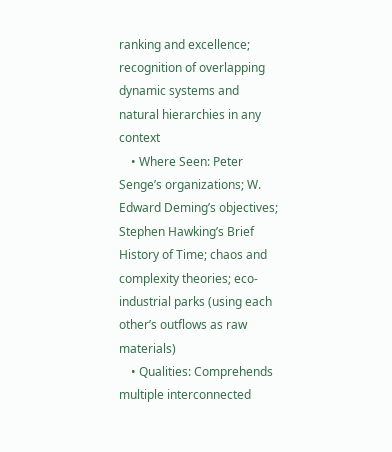ranking and excellence; recognition of overlapping dynamic systems and natural hierarchies in any context
    • Where Seen: Peter Senge’s organizations; W. Edward Deming’s objectives; Stephen Hawking’s Brief History of Time; chaos and complexity theories; eco-industrial parks (using each other’s outflows as raw materials)
    • Qualities: Comprehends multiple interconnected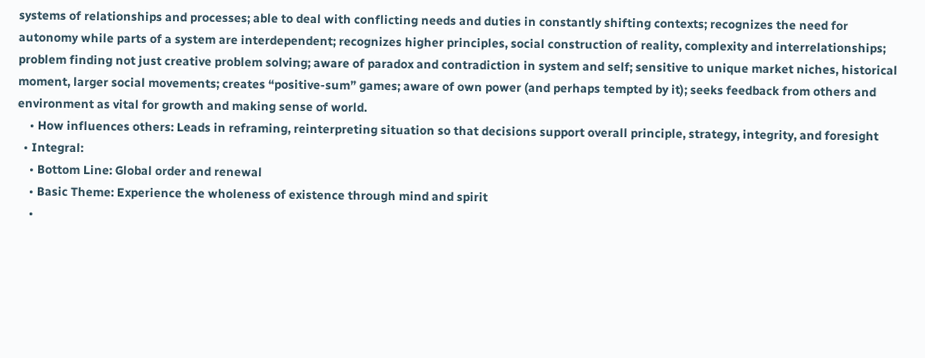systems of relationships and processes; able to deal with conflicting needs and duties in constantly shifting contexts; recognizes the need for autonomy while parts of a system are interdependent; recognizes higher principles, social construction of reality, complexity and interrelationships; problem finding not just creative problem solving; aware of paradox and contradiction in system and self; sensitive to unique market niches, historical moment, larger social movements; creates “positive-sum” games; aware of own power (and perhaps tempted by it); seeks feedback from others and environment as vital for growth and making sense of world.
    • How influences others: Leads in reframing, reinterpreting situation so that decisions support overall principle, strategy, integrity, and foresight
  • Integral:
    • Bottom Line: Global order and renewal
    • Basic Theme: Experience the wholeness of existence through mind and spirit
    •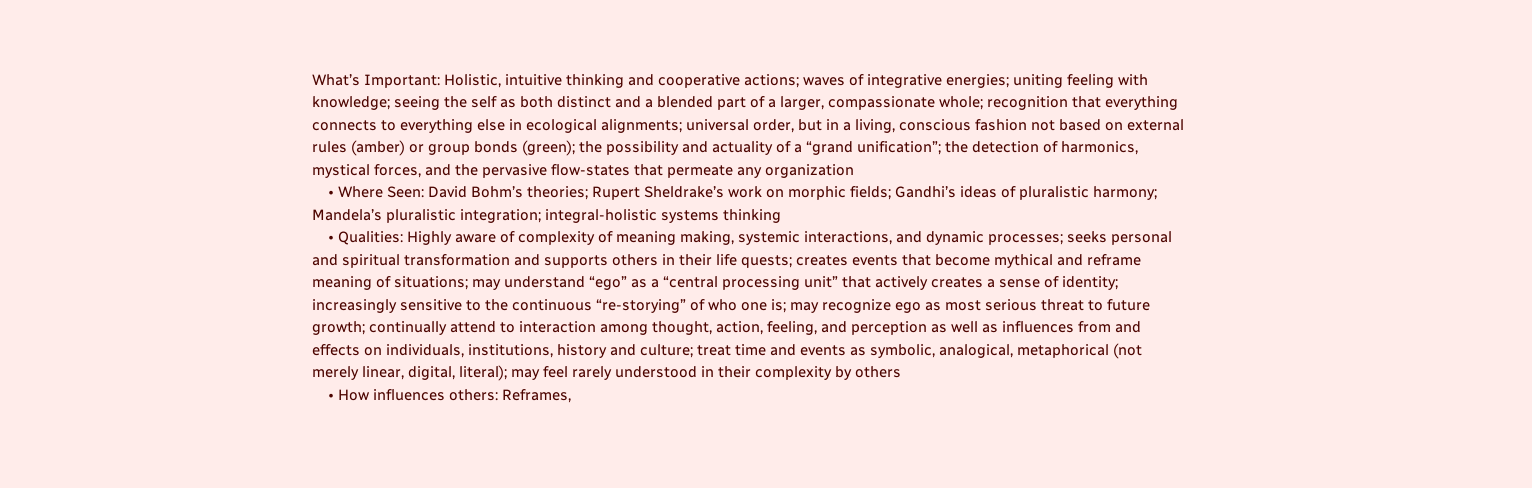What’s Important: Holistic, intuitive thinking and cooperative actions; waves of integrative energies; uniting feeling with knowledge; seeing the self as both distinct and a blended part of a larger, compassionate whole; recognition that everything connects to everything else in ecological alignments; universal order, but in a living, conscious fashion not based on external rules (amber) or group bonds (green); the possibility and actuality of a “grand unification”; the detection of harmonics, mystical forces, and the pervasive flow-states that permeate any organization
    • Where Seen: David Bohm’s theories; Rupert Sheldrake’s work on morphic fields; Gandhi’s ideas of pluralistic harmony; Mandela’s pluralistic integration; integral-holistic systems thinking
    • Qualities: Highly aware of complexity of meaning making, systemic interactions, and dynamic processes; seeks personal and spiritual transformation and supports others in their life quests; creates events that become mythical and reframe meaning of situations; may understand “ego” as a “central processing unit” that actively creates a sense of identity; increasingly sensitive to the continuous “re-storying” of who one is; may recognize ego as most serious threat to future growth; continually attend to interaction among thought, action, feeling, and perception as well as influences from and effects on individuals, institutions, history and culture; treat time and events as symbolic, analogical, metaphorical (not merely linear, digital, literal); may feel rarely understood in their complexity by others
    • How influences others: Reframes,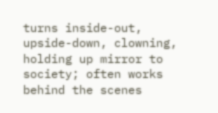turns inside-out, upside-down, clowning, holding up mirror to society; often works behind the scenes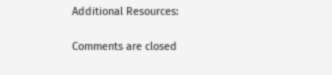Additional Resources:

Comments are closed